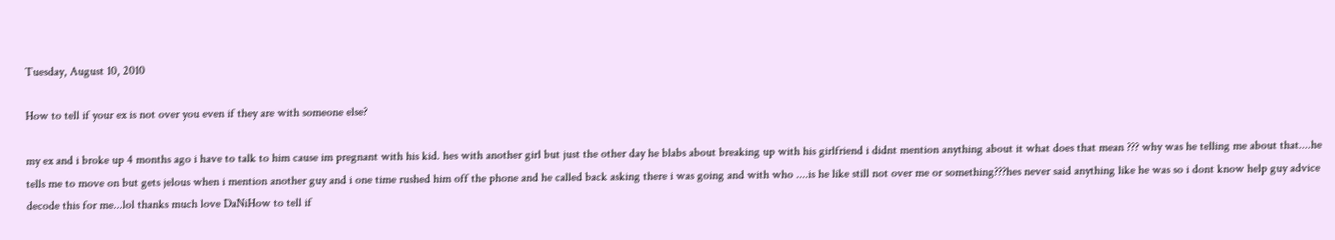Tuesday, August 10, 2010

How to tell if your ex is not over you even if they are with someone else?

my ex and i broke up 4 months ago i have to talk to him cause im pregnant with his kid. hes with another girl but just the other day he blabs about breaking up with his girlfriend i didnt mention anything about it what does that mean ??? why was he telling me about that....he tells me to move on but gets jelous when i mention another guy and i one time rushed him off the phone and he called back asking there i was going and with who ....is he like still not over me or something???hes never said anything like he was so i dont know help guy advice decode this for me...lol thanks much love DaNiHow to tell if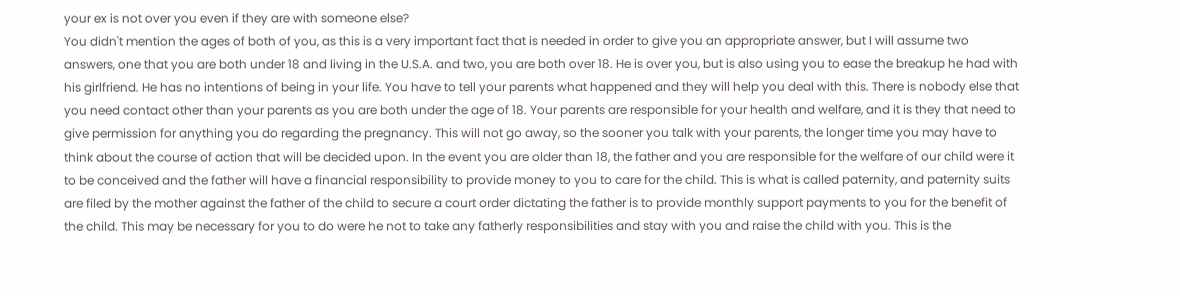your ex is not over you even if they are with someone else?
You didn't mention the ages of both of you, as this is a very important fact that is needed in order to give you an appropriate answer, but I will assume two answers, one that you are both under 18 and living in the U.S.A. and two, you are both over 18. He is over you, but is also using you to ease the breakup he had with his girlfriend. He has no intentions of being in your life. You have to tell your parents what happened and they will help you deal with this. There is nobody else that you need contact other than your parents as you are both under the age of 18. Your parents are responsible for your health and welfare, and it is they that need to give permission for anything you do regarding the pregnancy. This will not go away, so the sooner you talk with your parents, the longer time you may have to think about the course of action that will be decided upon. In the event you are older than 18, the father and you are responsible for the welfare of our child were it to be conceived and the father will have a financial responsibility to provide money to you to care for the child. This is what is called paternity, and paternity suits are filed by the mother against the father of the child to secure a court order dictating the father is to provide monthly support payments to you for the benefit of the child. This may be necessary for you to do were he not to take any fatherly responsibilities and stay with you and raise the child with you. This is the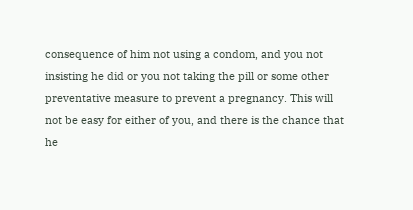consequence of him not using a condom, and you not insisting he did or you not taking the pill or some other preventative measure to prevent a pregnancy. This will not be easy for either of you, and there is the chance that he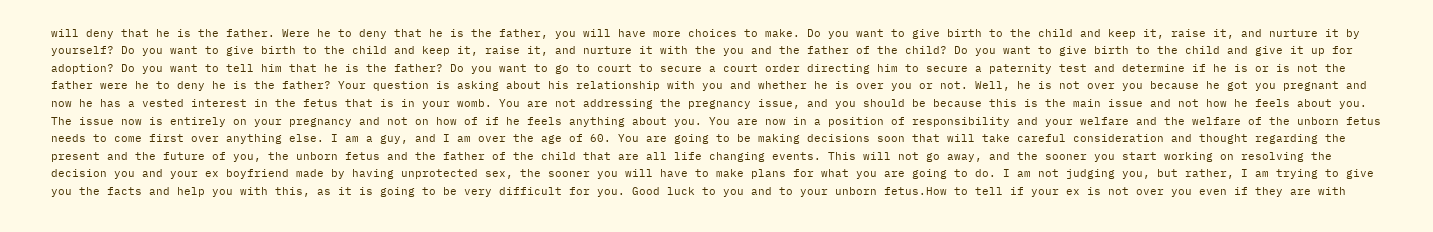will deny that he is the father. Were he to deny that he is the father, you will have more choices to make. Do you want to give birth to the child and keep it, raise it, and nurture it by yourself? Do you want to give birth to the child and keep it, raise it, and nurture it with the you and the father of the child? Do you want to give birth to the child and give it up for adoption? Do you want to tell him that he is the father? Do you want to go to court to secure a court order directing him to secure a paternity test and determine if he is or is not the father were he to deny he is the father? Your question is asking about his relationship with you and whether he is over you or not. Well, he is not over you because he got you pregnant and now he has a vested interest in the fetus that is in your womb. You are not addressing the pregnancy issue, and you should be because this is the main issue and not how he feels about you. The issue now is entirely on your pregnancy and not on how of if he feels anything about you. You are now in a position of responsibility and your welfare and the welfare of the unborn fetus needs to come first over anything else. I am a guy, and I am over the age of 60. You are going to be making decisions soon that will take careful consideration and thought regarding the present and the future of you, the unborn fetus and the father of the child that are all life changing events. This will not go away, and the sooner you start working on resolving the decision you and your ex boyfriend made by having unprotected sex, the sooner you will have to make plans for what you are going to do. I am not judging you, but rather, I am trying to give you the facts and help you with this, as it is going to be very difficult for you. Good luck to you and to your unborn fetus.How to tell if your ex is not over you even if they are with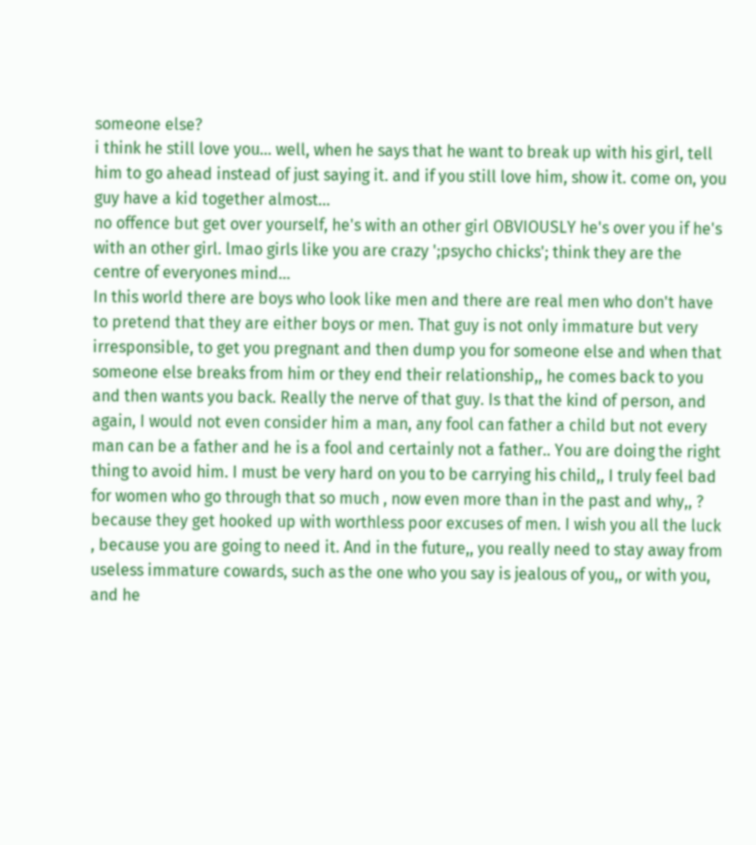someone else?
i think he still love you... well, when he says that he want to break up with his girl, tell him to go ahead instead of just saying it. and if you still love him, show it. come on, you guy have a kid together almost...
no offence but get over yourself, he's with an other girl OBVIOUSLY he's over you if he's with an other girl. lmao girls like you are crazy ';psycho chicks'; think they are the centre of everyones mind...
In this world there are boys who look like men and there are real men who don't have to pretend that they are either boys or men. That guy is not only immature but very irresponsible, to get you pregnant and then dump you for someone else and when that someone else breaks from him or they end their relationship,, he comes back to you and then wants you back. Really the nerve of that guy. Is that the kind of person, and again, I would not even consider him a man, any fool can father a child but not every man can be a father and he is a fool and certainly not a father.. You are doing the right thing to avoid him. I must be very hard on you to be carrying his child,, I truly feel bad for women who go through that so much , now even more than in the past and why,, ? because they get hooked up with worthless poor excuses of men. I wish you all the luck , because you are going to need it. And in the future,, you really need to stay away from useless immature cowards, such as the one who you say is jealous of you,, or with you, and he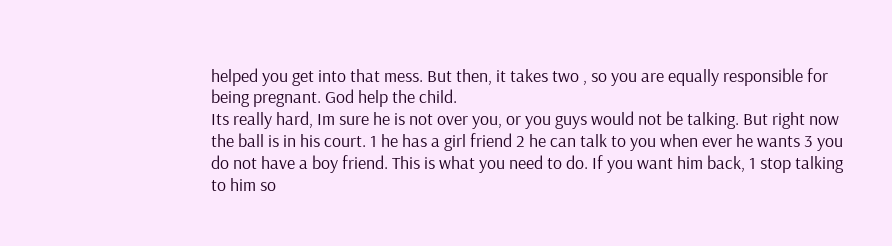helped you get into that mess. But then, it takes two , so you are equally responsible for being pregnant. God help the child.
Its really hard, Im sure he is not over you, or you guys would not be talking. But right now the ball is in his court. 1 he has a girl friend 2 he can talk to you when ever he wants 3 you do not have a boy friend. This is what you need to do. If you want him back, 1 stop talking to him so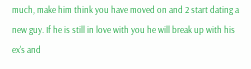much, make him think you have moved on and 2 start dating a new guy. If he is still in love with you he will break up with his ex's and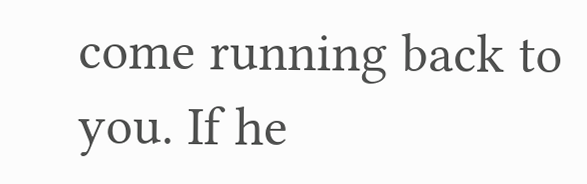come running back to you. If he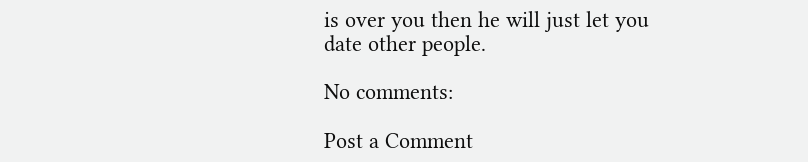is over you then he will just let you date other people.

No comments:

Post a Comment